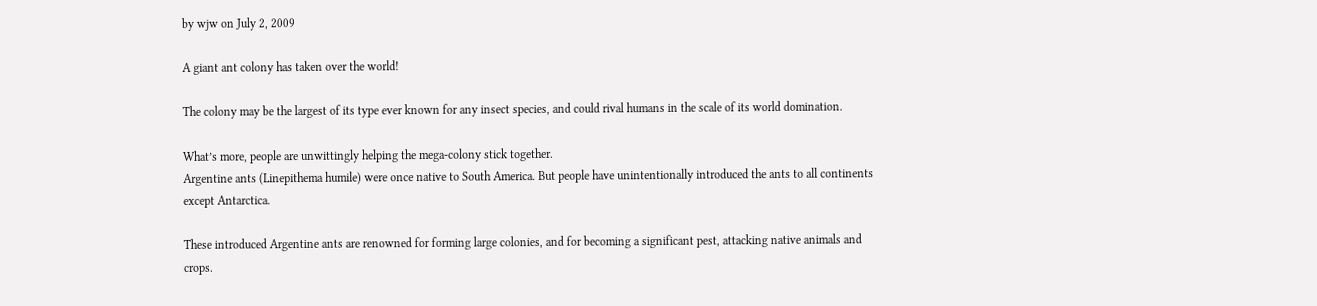by wjw on July 2, 2009

A giant ant colony has taken over the world!

The colony may be the largest of its type ever known for any insect species, and could rival humans in the scale of its world domination.

What’s more, people are unwittingly helping the mega-colony stick together.
Argentine ants (Linepithema humile) were once native to South America. But people have unintentionally introduced the ants to all continents except Antarctica.

These introduced Argentine ants are renowned for forming large colonies, and for becoming a significant pest, attacking native animals and crops.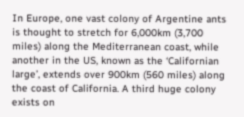In Europe, one vast colony of Argentine ants is thought to stretch for 6,000km (3,700 miles) along the Mediterranean coast, while another in the US, known as the ‘Californian large’, extends over 900km (560 miles) along the coast of California. A third huge colony exists on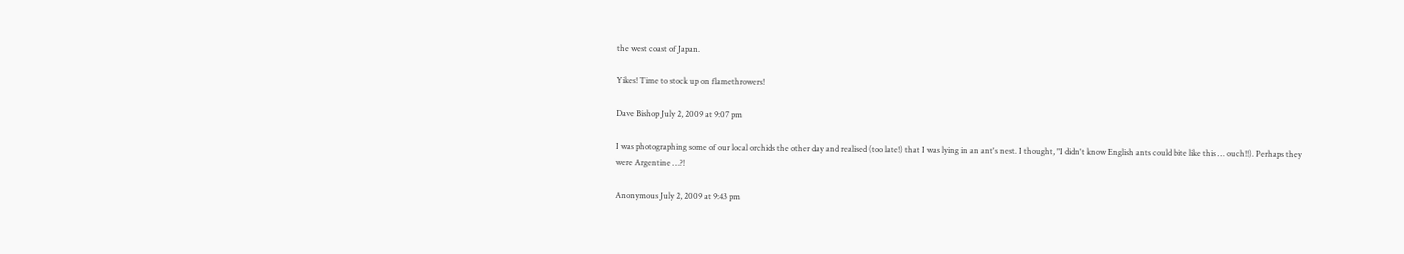the west coast of Japan.

Yikes! Time to stock up on flamethrowers!

Dave Bishop July 2, 2009 at 9:07 pm

I was photographing some of our local orchids the other day and realised (too late!) that I was lying in an ant's nest. I thought, "I didn't know English ants could bite like this … ouch!!). Perhaps they were Argentine …?!

Anonymous July 2, 2009 at 9:43 pm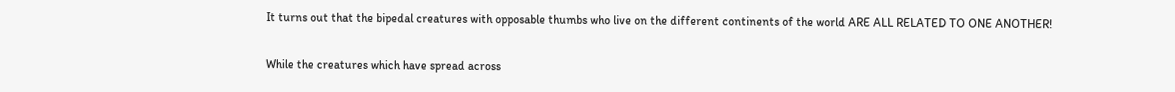It turns out that the bipedal creatures with opposable thumbs who live on the different continents of the world ARE ALL RELATED TO ONE ANOTHER!

While the creatures which have spread across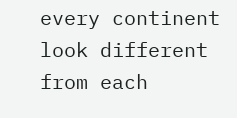every continent look different from each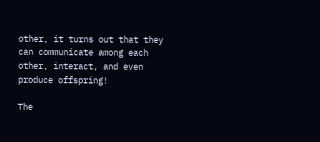other, it turns out that they can communicate among each other, interact, and even produce offspring!

The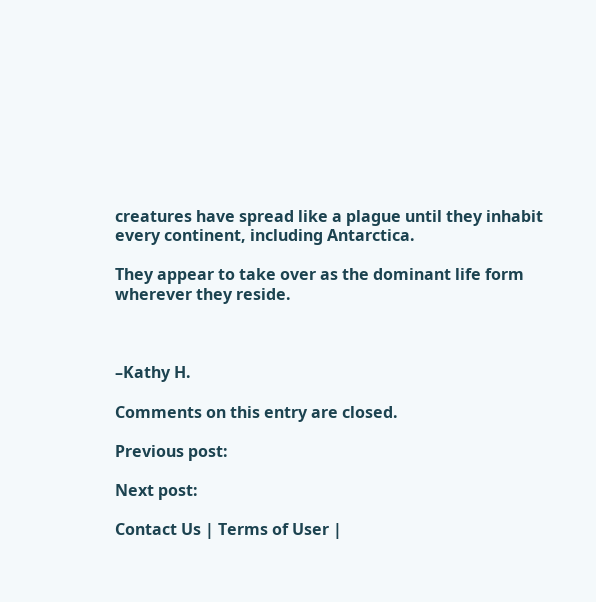creatures have spread like a plague until they inhabit every continent, including Antarctica.

They appear to take over as the dominant life form wherever they reside.



–Kathy H.

Comments on this entry are closed.

Previous post:

Next post:

Contact Us | Terms of User |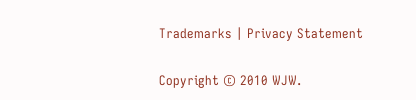Trademarks | Privacy Statement

Copyright © 2010 WJW.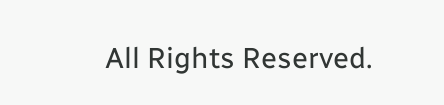All Rights Reserved.